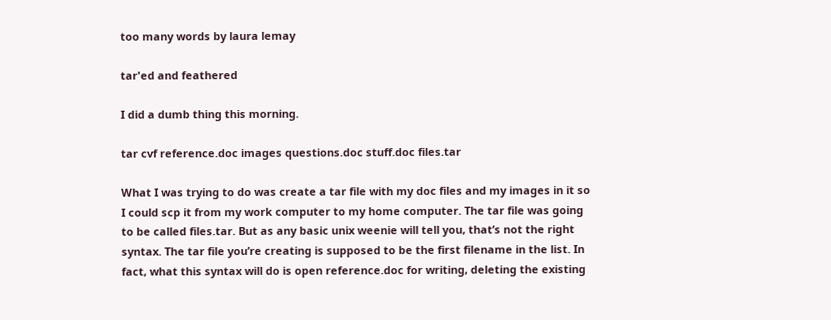too many words by laura lemay

tar'ed and feathered

I did a dumb thing this morning.

tar cvf reference.doc images questions.doc stuff.doc files.tar

What I was trying to do was create a tar file with my doc files and my images in it so I could scp it from my work computer to my home computer. The tar file was going to be called files.tar. But as any basic unix weenie will tell you, that’s not the right syntax. The tar file you’re creating is supposed to be the first filename in the list. In fact, what this syntax will do is open reference.doc for writing, deleting the existing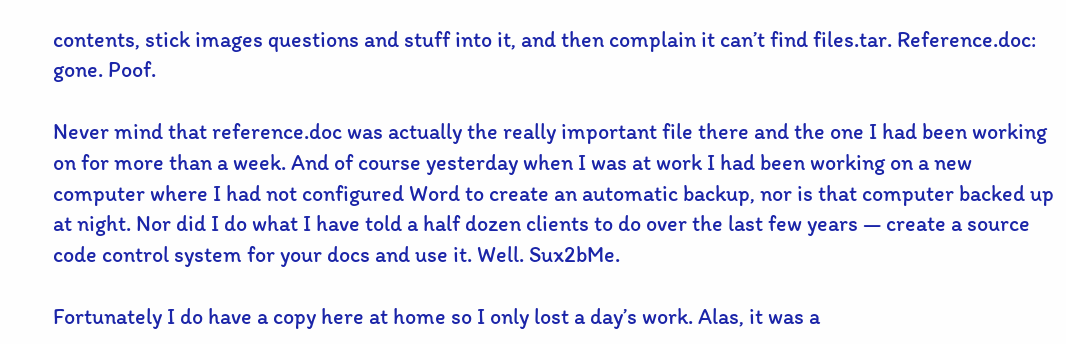contents, stick images questions and stuff into it, and then complain it can’t find files.tar. Reference.doc: gone. Poof.

Never mind that reference.doc was actually the really important file there and the one I had been working on for more than a week. And of course yesterday when I was at work I had been working on a new computer where I had not configured Word to create an automatic backup, nor is that computer backed up at night. Nor did I do what I have told a half dozen clients to do over the last few years — create a source code control system for your docs and use it. Well. Sux2bMe.

Fortunately I do have a copy here at home so I only lost a day’s work. Alas, it was a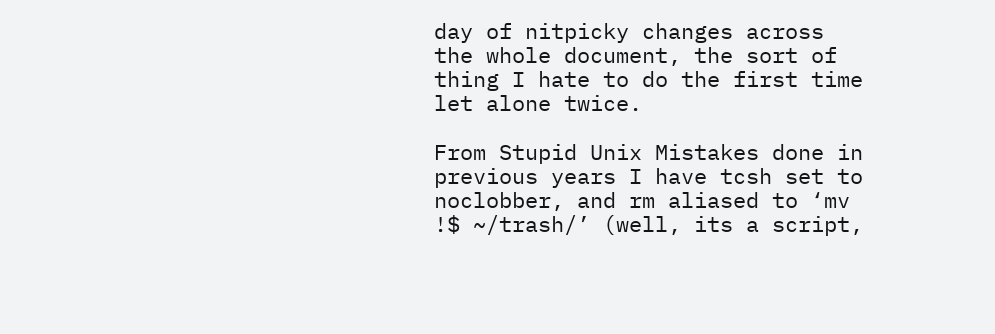day of nitpicky changes across the whole document, the sort of thing I hate to do the first time let alone twice.

From Stupid Unix Mistakes done in previous years I have tcsh set to noclobber, and rm aliased to ‘mv !$ ~/trash/’ (well, its a script,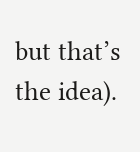but that’s the idea).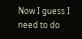Now I guess I need to do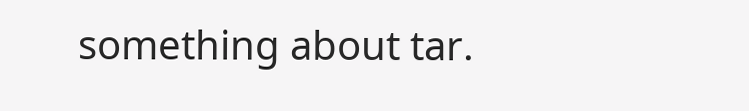something about tar.